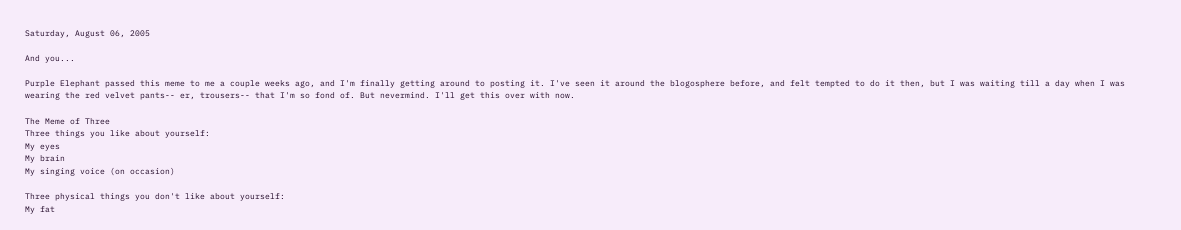Saturday, August 06, 2005

And you...

Purple Elephant passed this meme to me a couple weeks ago, and I'm finally getting around to posting it. I've seen it around the blogosphere before, and felt tempted to do it then, but I was waiting till a day when I was wearing the red velvet pants-- er, trousers-- that I'm so fond of. But nevermind. I'll get this over with now.

The Meme of Three
Three things you like about yourself:
My eyes
My brain
My singing voice (on occasion)

Three physical things you don't like about yourself:
My fat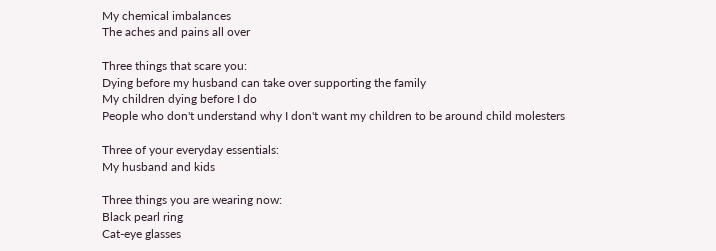My chemical imbalances
The aches and pains all over

Three things that scare you:
Dying before my husband can take over supporting the family
My children dying before I do
People who don't understand why I don't want my children to be around child molesters

Three of your everyday essentials:
My husband and kids

Three things you are wearing now:
Black pearl ring
Cat-eye glasses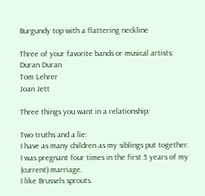Burgundy top with a flattering neckline

Three of your favorite bands or musical artists:
Duran Duran
Tom Lehrer
Joan Jett

Three things you want in a relationship:

Two truths and a lie:
I have as many children as my siblings put together.
I was pregnant four times in the first 5 years of my (current) marriage.
I like Brussels sprouts.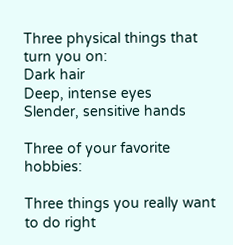Three physical things that turn you on:
Dark hair
Deep, intense eyes
Slender, sensitive hands

Three of your favorite hobbies:

Three things you really want to do right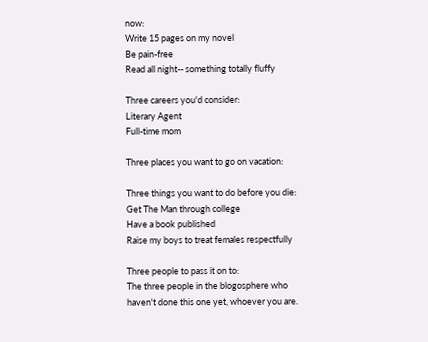now:
Write 15 pages on my novel
Be pain-free
Read all night-- something totally fluffy

Three careers you'd consider:
Literary Agent
Full-time mom

Three places you want to go on vacation:

Three things you want to do before you die:
Get The Man through college
Have a book published
Raise my boys to treat females respectfully

Three people to pass it on to:
The three people in the blogosphere who haven't done this one yet, whoever you are.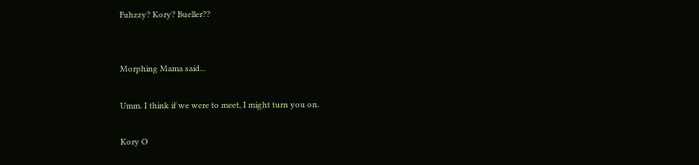Fuhzzy? Kory? Bueller??


Morphing Mama said...

Umm. I think if we were to meet, I might turn you on.

Kory O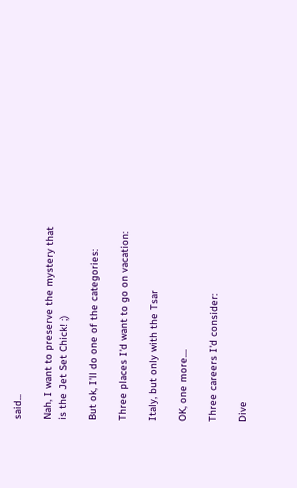said...

Nah, I want to preserve the mystery that is the Jet Set Chick! ;)

But ok, I'll do one of the categories:

Three places I'd want to go on vacation:

Italy, but only with the Tsar

OK, one more....

Three careers I'd consider:

Dive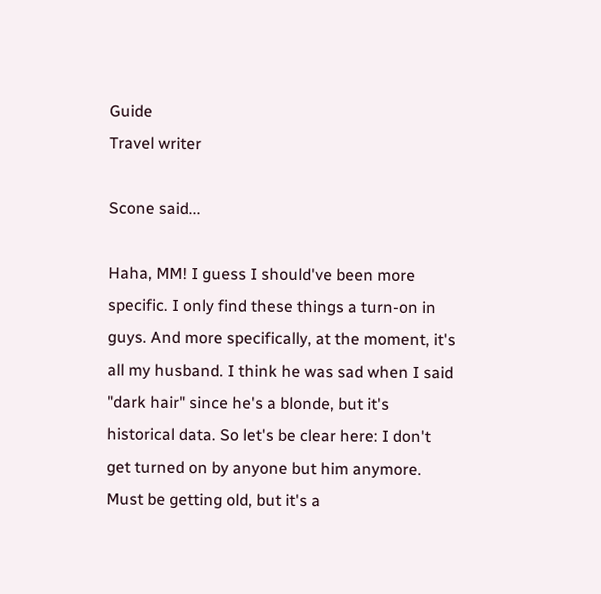Guide
Travel writer

Scone said...

Haha, MM! I guess I should've been more specific. I only find these things a turn-on in guys. And more specifically, at the moment, it's all my husband. I think he was sad when I said "dark hair" since he's a blonde, but it's historical data. So let's be clear here: I don't get turned on by anyone but him anymore. Must be getting old, but it's a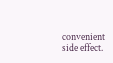convenient side effect.